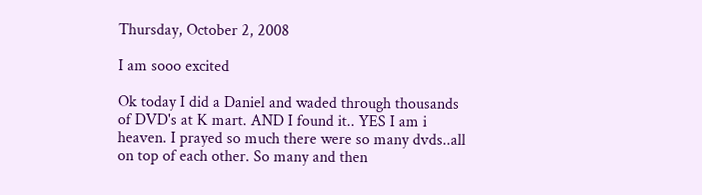Thursday, October 2, 2008

I am sooo excited

Ok today I did a Daniel and waded through thousands of DVD's at K mart. AND I found it.. YES I am i heaven. I prayed so much there were so many dvds..all on top of each other. So many and then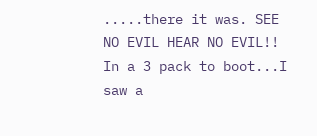.....there it was. SEE NO EVIL HEAR NO EVIL!! In a 3 pack to boot...I saw a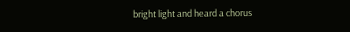bright light and heard a chorus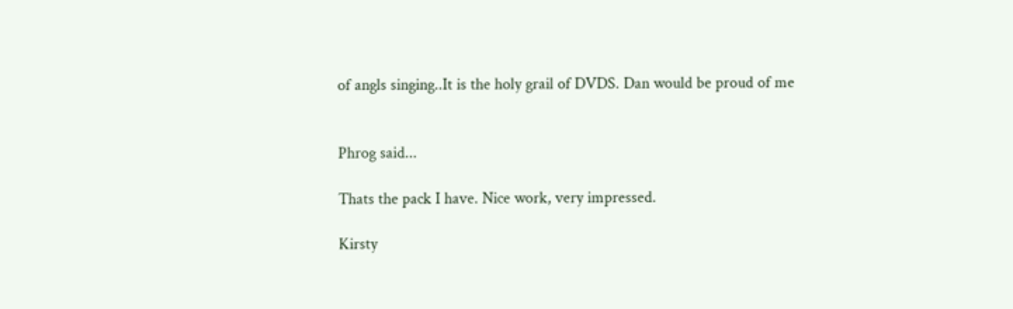of angls singing..It is the holy grail of DVDS. Dan would be proud of me


Phrog said...

Thats the pack I have. Nice work, very impressed.

Kirsty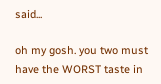said...

oh my gosh. you two must have the WORST taste in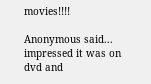movies!!!!

Anonymous said... impressed it was on dvd and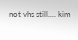not vhs still.... kim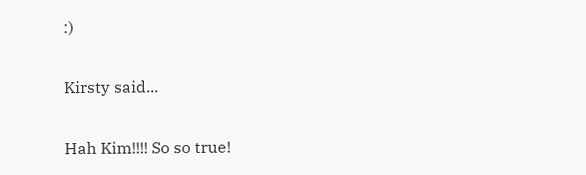:)

Kirsty said...

Hah Kim!!!! So so true!